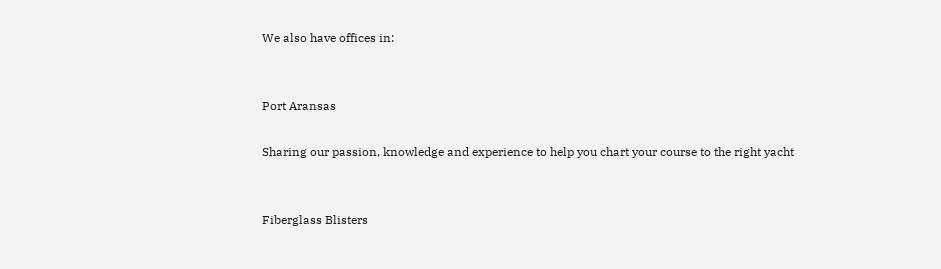We also have offices in:


Port Aransas

Sharing our passion, knowledge and experience to help you chart your course to the right yacht


Fiberglass Blisters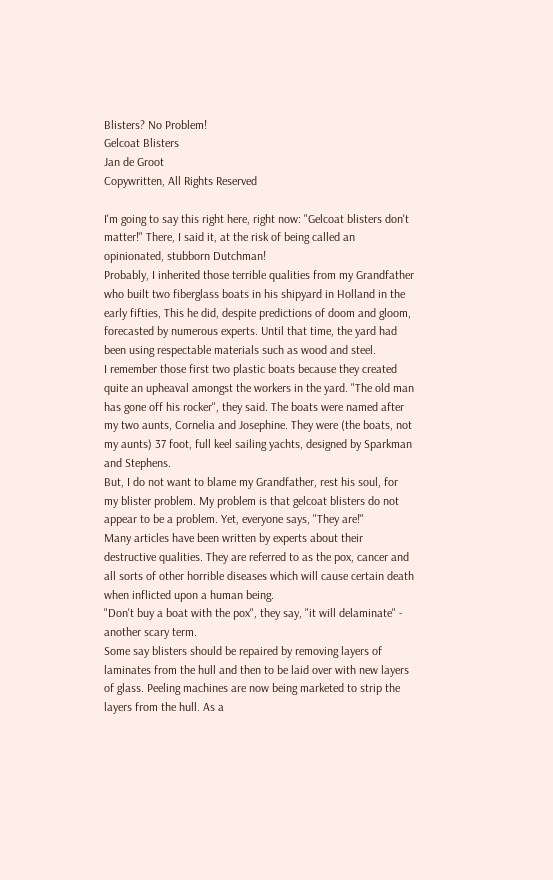Blisters? No Problem!
Gelcoat Blisters
Jan de Groot
Copywritten, All Rights Reserved

I'm going to say this right here, right now: "Gelcoat blisters don't matter!" There, I said it, at the risk of being called an opinionated, stubborn Dutchman!
Probably, I inherited those terrible qualities from my Grandfather who built two fiberglass boats in his shipyard in Holland in the early fifties, This he did, despite predictions of doom and gloom, forecasted by numerous experts. Until that time, the yard had been using respectable materials such as wood and steel.
I remember those first two plastic boats because they created quite an upheaval amongst the workers in the yard. "The old man has gone off his rocker", they said. The boats were named after my two aunts, Cornelia and Josephine. They were (the boats, not my aunts) 37 foot, full keel sailing yachts, designed by Sparkman and Stephens.
But, I do not want to blame my Grandfather, rest his soul, for my blister problem. My problem is that gelcoat blisters do not appear to be a problem. Yet, everyone says, "They are!"
Many articles have been written by experts about their destructive qualities. They are referred to as the pox, cancer and all sorts of other horrible diseases which will cause certain death when inflicted upon a human being.
"Don't buy a boat with the pox", they say, "it will delaminate" - another scary term.
Some say blisters should be repaired by removing layers of laminates from the hull and then to be laid over with new layers of glass. Peeling machines are now being marketed to strip the layers from the hull. As a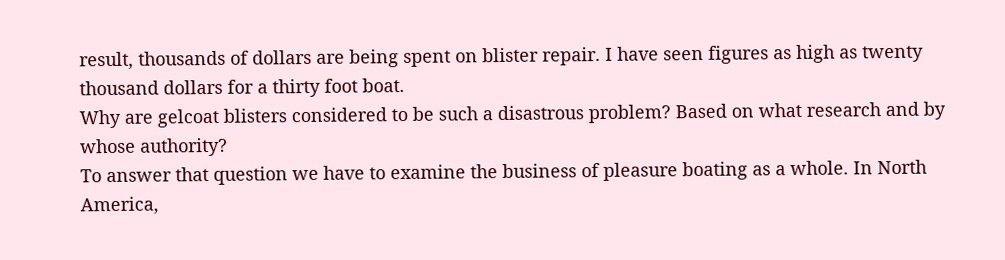result, thousands of dollars are being spent on blister repair. I have seen figures as high as twenty thousand dollars for a thirty foot boat.
Why are gelcoat blisters considered to be such a disastrous problem? Based on what research and by whose authority?
To answer that question we have to examine the business of pleasure boating as a whole. In North America,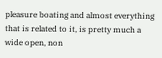pleasure boating and almost everything that is related to it, is pretty much a wide open, non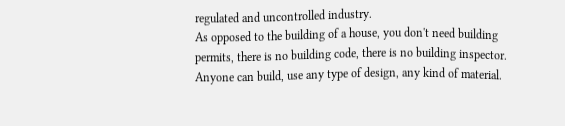regulated and uncontrolled industry.
As opposed to the building of a house, you don't need building permits, there is no building code, there is no building inspector. Anyone can build, use any type of design, any kind of material.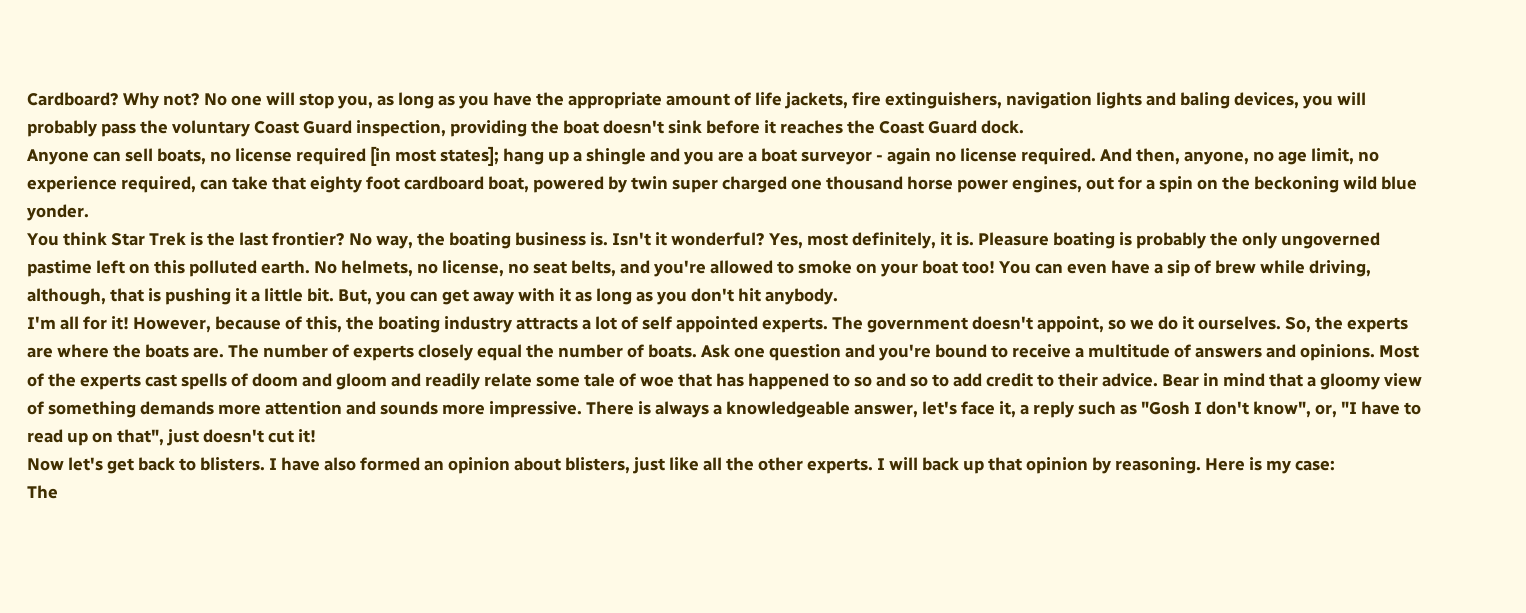Cardboard? Why not? No one will stop you, as long as you have the appropriate amount of life jackets, fire extinguishers, navigation lights and baling devices, you will probably pass the voluntary Coast Guard inspection, providing the boat doesn't sink before it reaches the Coast Guard dock.
Anyone can sell boats, no license required [in most states]; hang up a shingle and you are a boat surveyor - again no license required. And then, anyone, no age limit, no experience required, can take that eighty foot cardboard boat, powered by twin super charged one thousand horse power engines, out for a spin on the beckoning wild blue yonder.
You think Star Trek is the last frontier? No way, the boating business is. Isn't it wonderful? Yes, most definitely, it is. Pleasure boating is probably the only ungoverned pastime left on this polluted earth. No helmets, no license, no seat belts, and you're allowed to smoke on your boat too! You can even have a sip of brew while driving, although, that is pushing it a little bit. But, you can get away with it as long as you don't hit anybody.
I'm all for it! However, because of this, the boating industry attracts a lot of self appointed experts. The government doesn't appoint, so we do it ourselves. So, the experts are where the boats are. The number of experts closely equal the number of boats. Ask one question and you're bound to receive a multitude of answers and opinions. Most of the experts cast spells of doom and gloom and readily relate some tale of woe that has happened to so and so to add credit to their advice. Bear in mind that a gloomy view of something demands more attention and sounds more impressive. There is always a knowledgeable answer, let's face it, a reply such as "Gosh I don't know", or, "I have to read up on that", just doesn't cut it!
Now let's get back to blisters. I have also formed an opinion about blisters, just like all the other experts. I will back up that opinion by reasoning. Here is my case:
The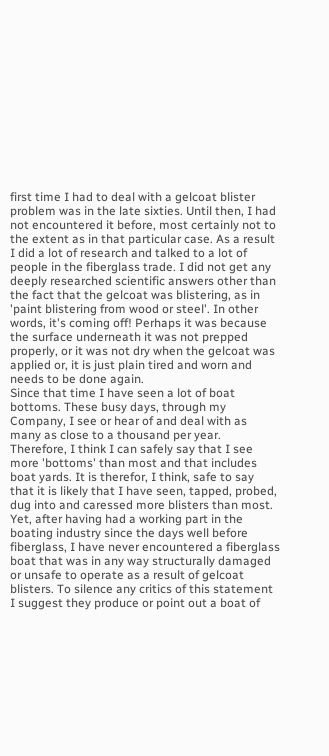first time I had to deal with a gelcoat blister problem was in the late sixties. Until then, I had not encountered it before, most certainly not to the extent as in that particular case. As a result I did a lot of research and talked to a lot of people in the fiberglass trade. I did not get any deeply researched scientific answers other than the fact that the gelcoat was blistering, as in 'paint blistering from wood or steel'. In other words, it's coming off! Perhaps it was because the surface underneath it was not prepped properly, or it was not dry when the gelcoat was applied or, it is just plain tired and worn and needs to be done again.
Since that time I have seen a lot of boat bottoms. These busy days, through my Company, I see or hear of and deal with as many as close to a thousand per year. Therefore, I think I can safely say that I see more 'bottoms' than most and that includes boat yards. It is therefor, I think, safe to say that it is likely that I have seen, tapped, probed, dug into and caressed more blisters than most.
Yet, after having had a working part in the boating industry since the days well before fiberglass, I have never encountered a fiberglass boat that was in any way structurally damaged or unsafe to operate as a result of gelcoat blisters. To silence any critics of this statement I suggest they produce or point out a boat of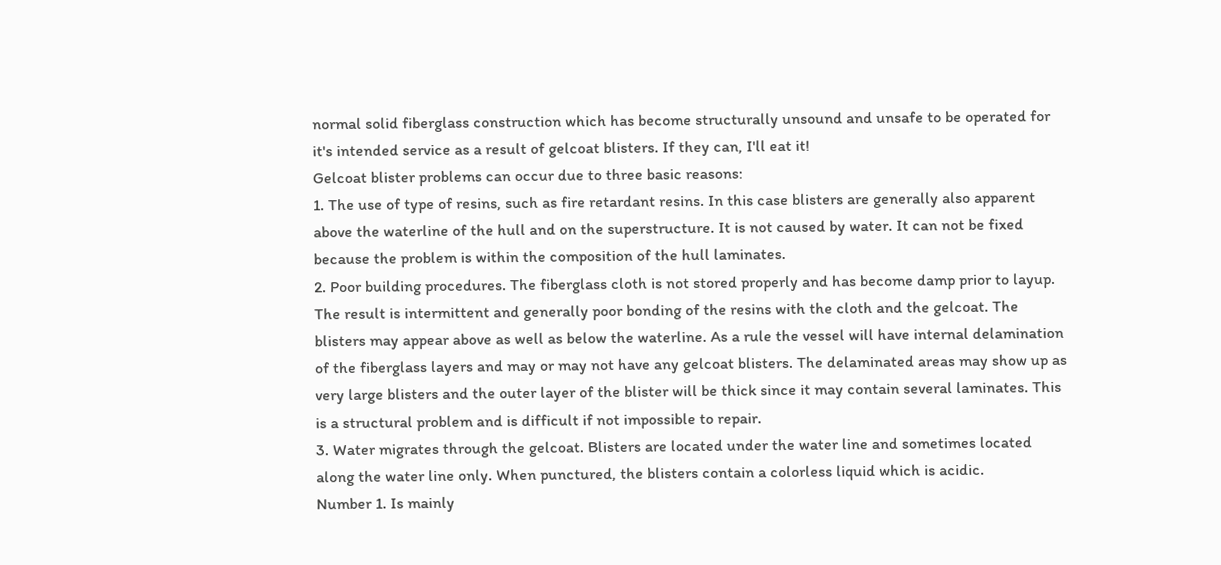normal solid fiberglass construction which has become structurally unsound and unsafe to be operated for it's intended service as a result of gelcoat blisters. If they can, I'll eat it!
Gelcoat blister problems can occur due to three basic reasons:
1. The use of type of resins, such as fire retardant resins. In this case blisters are generally also apparent above the waterline of the hull and on the superstructure. It is not caused by water. It can not be fixed because the problem is within the composition of the hull laminates.
2. Poor building procedures. The fiberglass cloth is not stored properly and has become damp prior to layup. The result is intermittent and generally poor bonding of the resins with the cloth and the gelcoat. The blisters may appear above as well as below the waterline. As a rule the vessel will have internal delamination of the fiberglass layers and may or may not have any gelcoat blisters. The delaminated areas may show up as very large blisters and the outer layer of the blister will be thick since it may contain several laminates. This is a structural problem and is difficult if not impossible to repair.
3. Water migrates through the gelcoat. Blisters are located under the water line and sometimes located along the water line only. When punctured, the blisters contain a colorless liquid which is acidic.
Number 1. Is mainly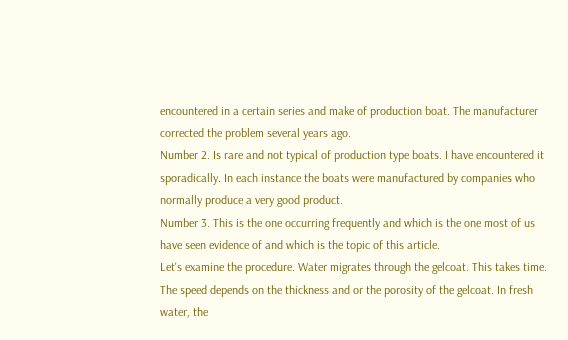encountered in a certain series and make of production boat. The manufacturer corrected the problem several years ago.
Number 2. Is rare and not typical of production type boats. I have encountered it sporadically. In each instance the boats were manufactured by companies who normally produce a very good product.
Number 3. This is the one occurring frequently and which is the one most of us have seen evidence of and which is the topic of this article.
Let's examine the procedure. Water migrates through the gelcoat. This takes time. The speed depends on the thickness and or the porosity of the gelcoat. In fresh water, the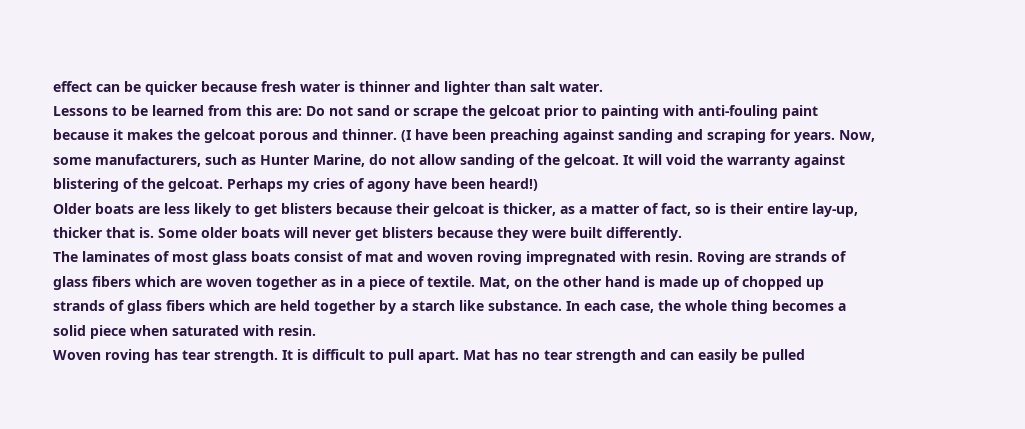effect can be quicker because fresh water is thinner and lighter than salt water.
Lessons to be learned from this are: Do not sand or scrape the gelcoat prior to painting with anti-fouling paint because it makes the gelcoat porous and thinner. (I have been preaching against sanding and scraping for years. Now, some manufacturers, such as Hunter Marine, do not allow sanding of the gelcoat. It will void the warranty against blistering of the gelcoat. Perhaps my cries of agony have been heard!)
Older boats are less likely to get blisters because their gelcoat is thicker, as a matter of fact, so is their entire lay-up, thicker that is. Some older boats will never get blisters because they were built differently.
The laminates of most glass boats consist of mat and woven roving impregnated with resin. Roving are strands of glass fibers which are woven together as in a piece of textile. Mat, on the other hand is made up of chopped up strands of glass fibers which are held together by a starch like substance. In each case, the whole thing becomes a solid piece when saturated with resin.
Woven roving has tear strength. It is difficult to pull apart. Mat has no tear strength and can easily be pulled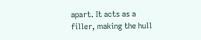apart. It acts as a filler, making the hull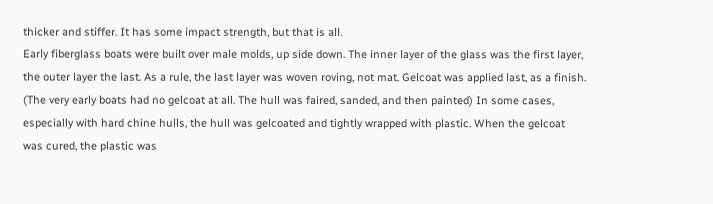thicker and stiffer. It has some impact strength, but that is all.
Early fiberglass boats were built over male molds, up side down. The inner layer of the glass was the first layer, the outer layer the last. As a rule, the last layer was woven roving, not mat. Gelcoat was applied last, as a finish. (The very early boats had no gelcoat at all. The hull was faired, sanded, and then painted) In some cases, especially with hard chine hulls, the hull was gelcoated and tightly wrapped with plastic. When the gelcoat was cured, the plastic was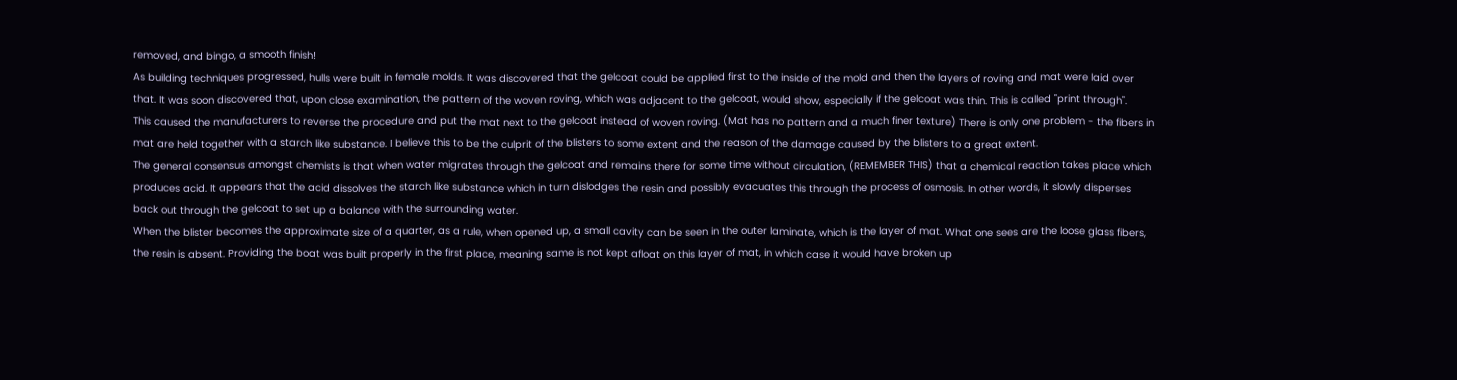removed, and bingo, a smooth finish!
As building techniques progressed, hulls were built in female molds. It was discovered that the gelcoat could be applied first to the inside of the mold and then the layers of roving and mat were laid over that. It was soon discovered that, upon close examination, the pattern of the woven roving, which was adjacent to the gelcoat, would show, especially if the gelcoat was thin. This is called "print through".
This caused the manufacturers to reverse the procedure and put the mat next to the gelcoat instead of woven roving. (Mat has no pattern and a much finer texture) There is only one problem - the fibers in mat are held together with a starch like substance. I believe this to be the culprit of the blisters to some extent and the reason of the damage caused by the blisters to a great extent.
The general consensus amongst chemists is that when water migrates through the gelcoat and remains there for some time without circulation, (REMEMBER THIS) that a chemical reaction takes place which produces acid. It appears that the acid dissolves the starch like substance which in turn dislodges the resin and possibly evacuates this through the process of osmosis. In other words, it slowly disperses back out through the gelcoat to set up a balance with the surrounding water.
When the blister becomes the approximate size of a quarter, as a rule, when opened up, a small cavity can be seen in the outer laminate, which is the layer of mat. What one sees are the loose glass fibers, the resin is absent. Providing the boat was built properly in the first place, meaning same is not kept afloat on this layer of mat, in which case it would have broken up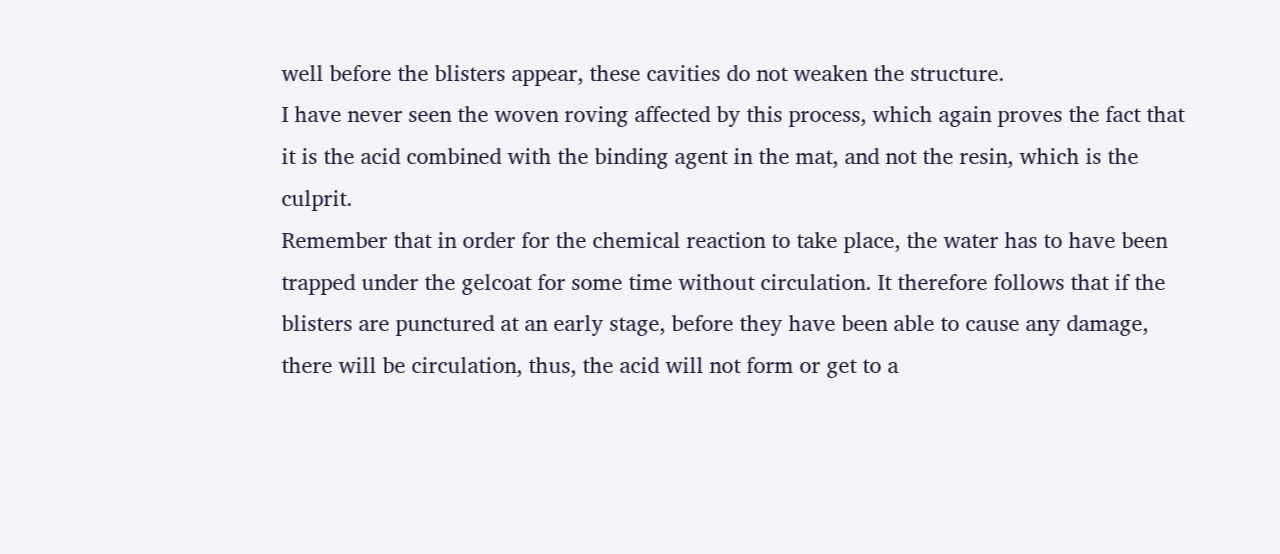well before the blisters appear, these cavities do not weaken the structure.
I have never seen the woven roving affected by this process, which again proves the fact that it is the acid combined with the binding agent in the mat, and not the resin, which is the culprit.
Remember that in order for the chemical reaction to take place, the water has to have been trapped under the gelcoat for some time without circulation. It therefore follows that if the blisters are punctured at an early stage, before they have been able to cause any damage, there will be circulation, thus, the acid will not form or get to a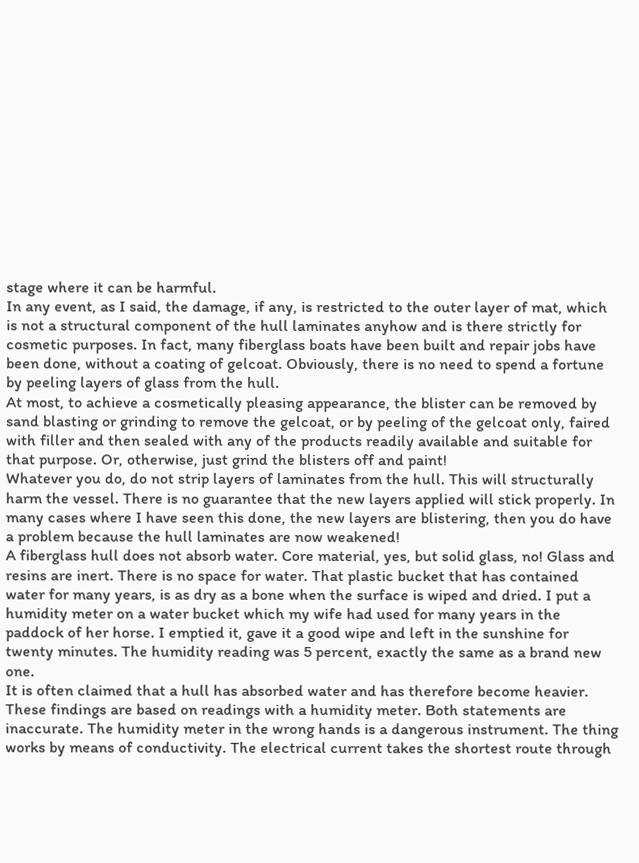stage where it can be harmful.
In any event, as I said, the damage, if any, is restricted to the outer layer of mat, which is not a structural component of the hull laminates anyhow and is there strictly for cosmetic purposes. In fact, many fiberglass boats have been built and repair jobs have been done, without a coating of gelcoat. Obviously, there is no need to spend a fortune by peeling layers of glass from the hull.
At most, to achieve a cosmetically pleasing appearance, the blister can be removed by sand blasting or grinding to remove the gelcoat, or by peeling of the gelcoat only, faired with filler and then sealed with any of the products readily available and suitable for that purpose. Or, otherwise, just grind the blisters off and paint!
Whatever you do, do not strip layers of laminates from the hull. This will structurally harm the vessel. There is no guarantee that the new layers applied will stick properly. In many cases where I have seen this done, the new layers are blistering, then you do have a problem because the hull laminates are now weakened!
A fiberglass hull does not absorb water. Core material, yes, but solid glass, no! Glass and resins are inert. There is no space for water. That plastic bucket that has contained water for many years, is as dry as a bone when the surface is wiped and dried. I put a humidity meter on a water bucket which my wife had used for many years in the paddock of her horse. I emptied it, gave it a good wipe and left in the sunshine for twenty minutes. The humidity reading was 5 percent, exactly the same as a brand new one.
It is often claimed that a hull has absorbed water and has therefore become heavier. These findings are based on readings with a humidity meter. Both statements are inaccurate. The humidity meter in the wrong hands is a dangerous instrument. The thing works by means of conductivity. The electrical current takes the shortest route through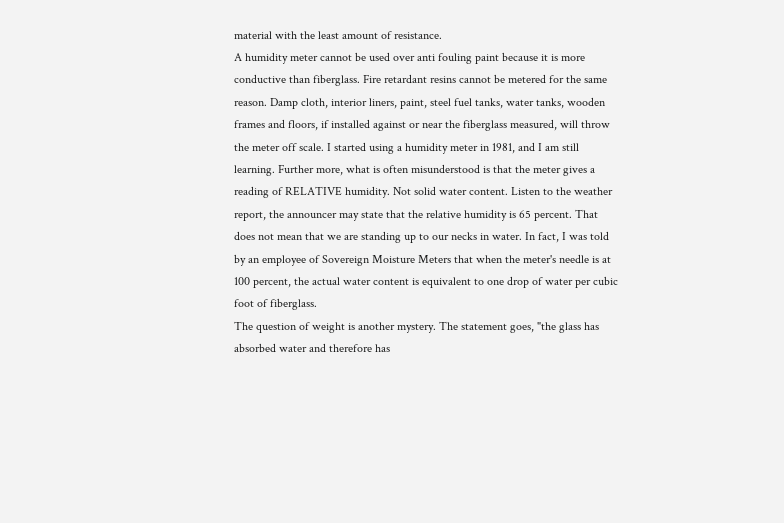material with the least amount of resistance.
A humidity meter cannot be used over anti fouling paint because it is more conductive than fiberglass. Fire retardant resins cannot be metered for the same reason. Damp cloth, interior liners, paint, steel fuel tanks, water tanks, wooden frames and floors, if installed against or near the fiberglass measured, will throw the meter off scale. I started using a humidity meter in 1981, and I am still learning. Further more, what is often misunderstood is that the meter gives a reading of RELATIVE humidity. Not solid water content. Listen to the weather report, the announcer may state that the relative humidity is 65 percent. That does not mean that we are standing up to our necks in water. In fact, I was told by an employee of Sovereign Moisture Meters that when the meter's needle is at 100 percent, the actual water content is equivalent to one drop of water per cubic foot of fiberglass.
The question of weight is another mystery. The statement goes, "the glass has absorbed water and therefore has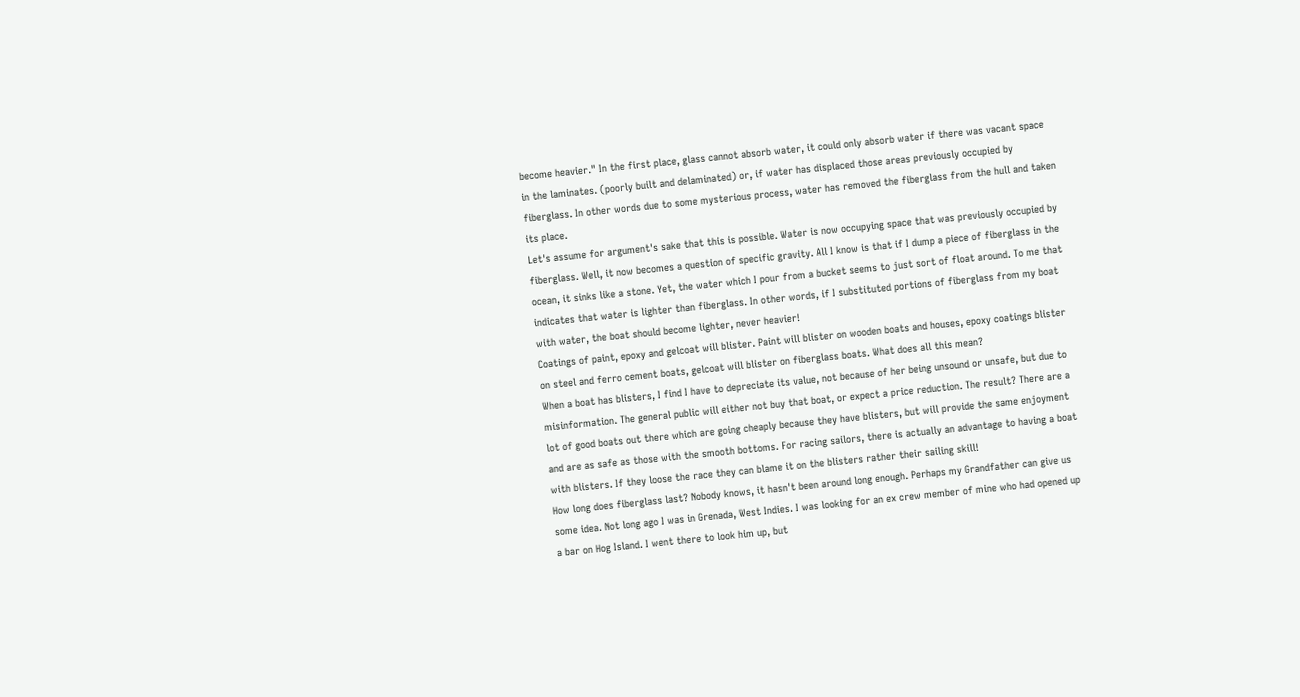become heavier." In the first place, glass cannot absorb water, it could only absorb water if there was vacant space in the laminates. (poorly built and delaminated) or, if water has displaced those areas previously occupied by fiberglass. In other words due to some mysterious process, water has removed the fiberglass from the hull and taken its place.
Let's assume for argument's sake that this is possible. Water is now occupying space that was previously occupied by fiberglass. Well, it now becomes a question of specific gravity. All I know is that if I dump a piece of fiberglass in the ocean, it sinks like a stone. Yet, the water which I pour from a bucket seems to just sort of float around. To me that indicates that water is lighter than fiberglass. In other words, if I substituted portions of fiberglass from my boat with water, the boat should become lighter, never heavier!
Coatings of paint, epoxy and gelcoat will blister. Paint will blister on wooden boats and houses, epoxy coatings blister on steel and ferro cement boats, gelcoat will blister on fiberglass boats. What does all this mean?
When a boat has blisters, I find I have to depreciate its value, not because of her being unsound or unsafe, but due to misinformation. The general public will either not buy that boat, or expect a price reduction. The result? There are a lot of good boats out there which are going cheaply because they have blisters, but will provide the same enjoyment and are as safe as those with the smooth bottoms. For racing sailors, there is actually an advantage to having a boat with blisters. If they loose the race they can blame it on the blisters rather their sailing skill!
How long does fiberglass last? Nobody knows, it hasn't been around long enough. Perhaps my Grandfather can give us some idea. Not long ago I was in Grenada, West Indies. I was looking for an ex crew member of mine who had opened up a bar on Hog Island. I went there to look him up, but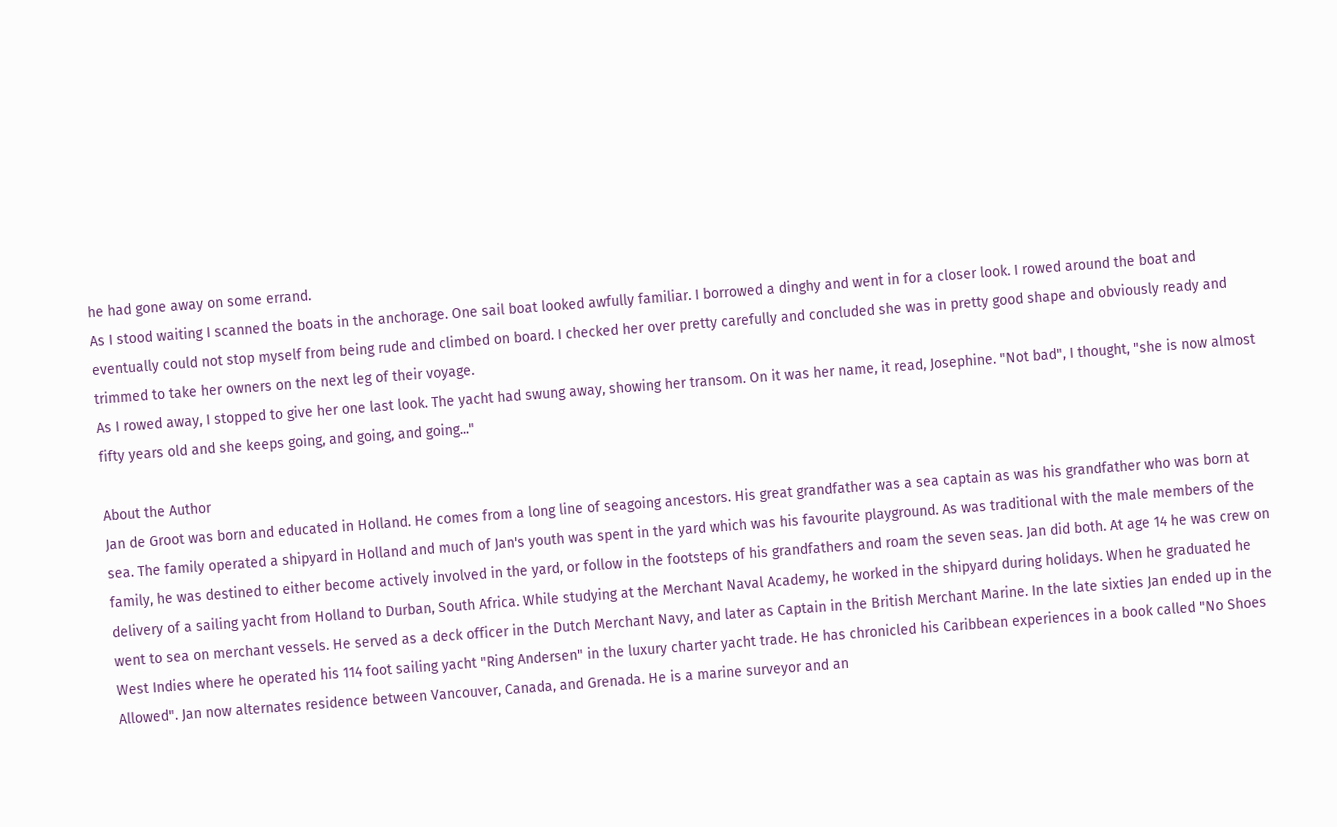he had gone away on some errand.
As I stood waiting I scanned the boats in the anchorage. One sail boat looked awfully familiar. I borrowed a dinghy and went in for a closer look. I rowed around the boat and eventually could not stop myself from being rude and climbed on board. I checked her over pretty carefully and concluded she was in pretty good shape and obviously ready and trimmed to take her owners on the next leg of their voyage.
As I rowed away, I stopped to give her one last look. The yacht had swung away, showing her transom. On it was her name, it read, Josephine. "Not bad", I thought, "she is now almost fifty years old and she keeps going, and going, and going..."

About the Author
Jan de Groot was born and educated in Holland. He comes from a long line of seagoing ancestors. His great grandfather was a sea captain as was his grandfather who was born at sea. The family operated a shipyard in Holland and much of Jan's youth was spent in the yard which was his favourite playground. As was traditional with the male members of the family, he was destined to either become actively involved in the yard, or follow in the footsteps of his grandfathers and roam the seven seas. Jan did both. At age 14 he was crew on delivery of a sailing yacht from Holland to Durban, South Africa. While studying at the Merchant Naval Academy, he worked in the shipyard during holidays. When he graduated he went to sea on merchant vessels. He served as a deck officer in the Dutch Merchant Navy, and later as Captain in the British Merchant Marine. In the late sixties Jan ended up in the West Indies where he operated his 114 foot sailing yacht "Ring Andersen" in the luxury charter yacht trade. He has chronicled his Caribbean experiences in a book called "No Shoes Allowed". Jan now alternates residence between Vancouver, Canada, and Grenada. He is a marine surveyor and an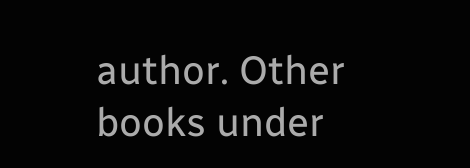author. Other books under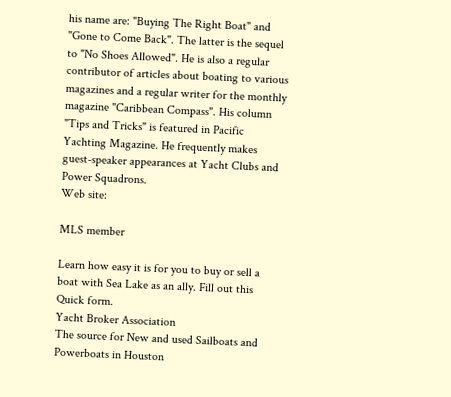his name are: "Buying The Right Boat" and "Gone to Come Back". The latter is the sequel to "No Shoes Allowed". He is also a regular contributor of articles about boating to various magazines and a regular writer for the monthly magazine "Caribbean Compass". His column "Tips and Tricks" is featured in Pacific Yachting Magazine. He frequently makes guest-speaker appearances at Yacht Clubs and Power Squadrons.
Web site:

MLS member

Learn how easy it is for you to buy or sell a boat with Sea Lake as an ally. Fill out this Quick form.
Yacht Broker Association
The source for New and used Sailboats and Powerboats in Houston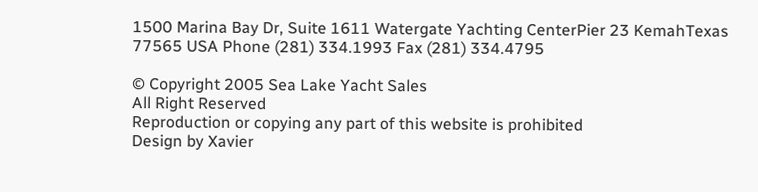1500 Marina Bay Dr, Suite 1611 Watergate Yachting CenterPier 23 KemahTexas 77565 USA Phone (281) 334.1993 Fax (281) 334.4795

© Copyright 2005 Sea Lake Yacht Sales
All Right Reserved
Reproduction or copying any part of this website is prohibited
Design by Xavier